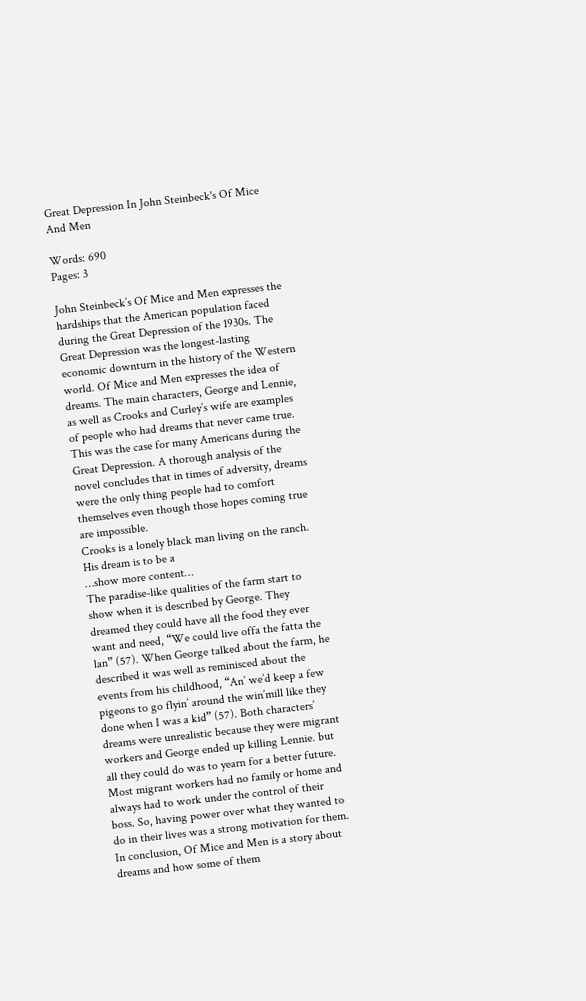Great Depression In John Steinbeck's Of Mice And Men

Words: 690
Pages: 3

John Steinbeck’s Of Mice and Men expresses the hardships that the American population faced during the Great Depression of the 1930s. The Great Depression was the longest-lasting economic downturn in the history of the Western world. Of Mice and Men expresses the idea of dreams. The main characters, George and Lennie, as well as Crooks and Curley’s wife are examples of people who had dreams that never came true. This was the case for many Americans during the Great Depression. A thorough analysis of the novel concludes that in times of adversity, dreams were the only thing people had to comfort themselves even though those hopes coming true are impossible.
Crooks is a lonely black man living on the ranch. His dream is to be a
…show more content…
The paradise-like qualities of the farm start to show when it is described by George. They dreamed they could have all the food they ever want and need, “We could live offa the fatta the lan” (57). When George talked about the farm, he described it was well as reminisced about the events from his childhood, “An’ we’d keep a few pigeons to go flyin’ around the win’mill like they done when I was a kid” (57). Both characters’ dreams were unrealistic because they were migrant workers and George ended up killing Lennie. but all they could do was to yearn for a better future. Most migrant workers had no family or home and always had to work under the control of their boss. So, having power over what they wanted to do in their lives was a strong motivation for them.
In conclusion, Of Mice and Men is a story about dreams and how some of them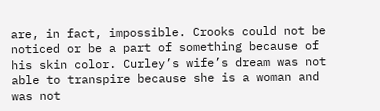are, in fact, impossible. Crooks could not be noticed or be a part of something because of his skin color. Curley’s wife’s dream was not able to transpire because she is a woman and was not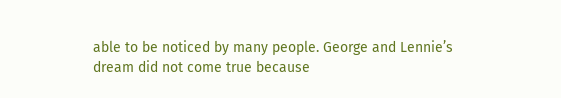able to be noticed by many people. George and Lennie’s dream did not come true because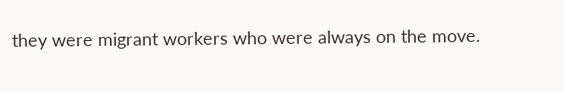they were migrant workers who were always on the move.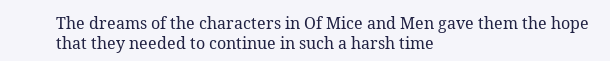The dreams of the characters in Of Mice and Men gave them the hope that they needed to continue in such a harsh time